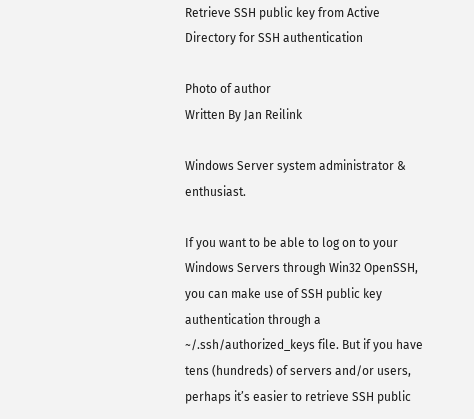Retrieve SSH public key from Active Directory for SSH authentication

Photo of author
Written By Jan Reilink

Windows Server system administrator & enthusiast.

If you want to be able to log on to your Windows Servers through Win32 OpenSSH, you can make use of SSH public key authentication through a ~/.ssh/authorized_keys file. But if you have tens (hundreds) of servers and/or users, perhaps it’s easier to retrieve SSH public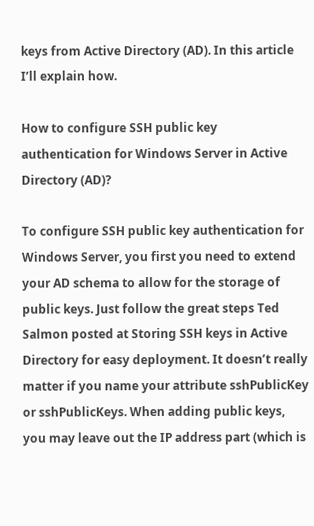keys from Active Directory (AD). In this article I’ll explain how.

How to configure SSH public key authentication for Windows Server in Active Directory (AD)?

To configure SSH public key authentication for Windows Server, you first you need to extend your AD schema to allow for the storage of public keys. Just follow the great steps Ted Salmon posted at Storing SSH keys in Active Directory for easy deployment. It doesn’t really matter if you name your attribute sshPublicKey or sshPublicKeys. When adding public keys, you may leave out the IP address part (which is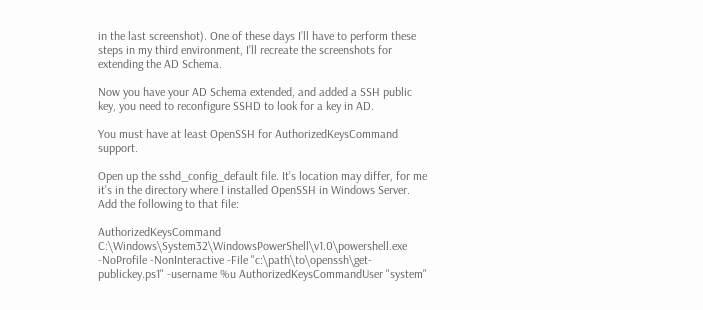in the last screenshot). One of these days I’ll have to perform these steps in my third environment, I’ll recreate the screenshots for extending the AD Schema.

Now you have your AD Schema extended, and added a SSH public key, you need to reconfigure SSHD to look for a key in AD.

You must have at least OpenSSH for AuthorizedKeysCommand support.

Open up the sshd_config_default file. It’s location may differ, for me it’s in the directory where I installed OpenSSH in Windows Server. Add the following to that file:

AuthorizedKeysCommand C:\Windows\System32\WindowsPowerShell\v1.0\powershell.exe -NoProfile -NonInteractive -File "c:\path\to\openssh\get-publickey.ps1" -username %u AuthorizedKeysCommandUser "system"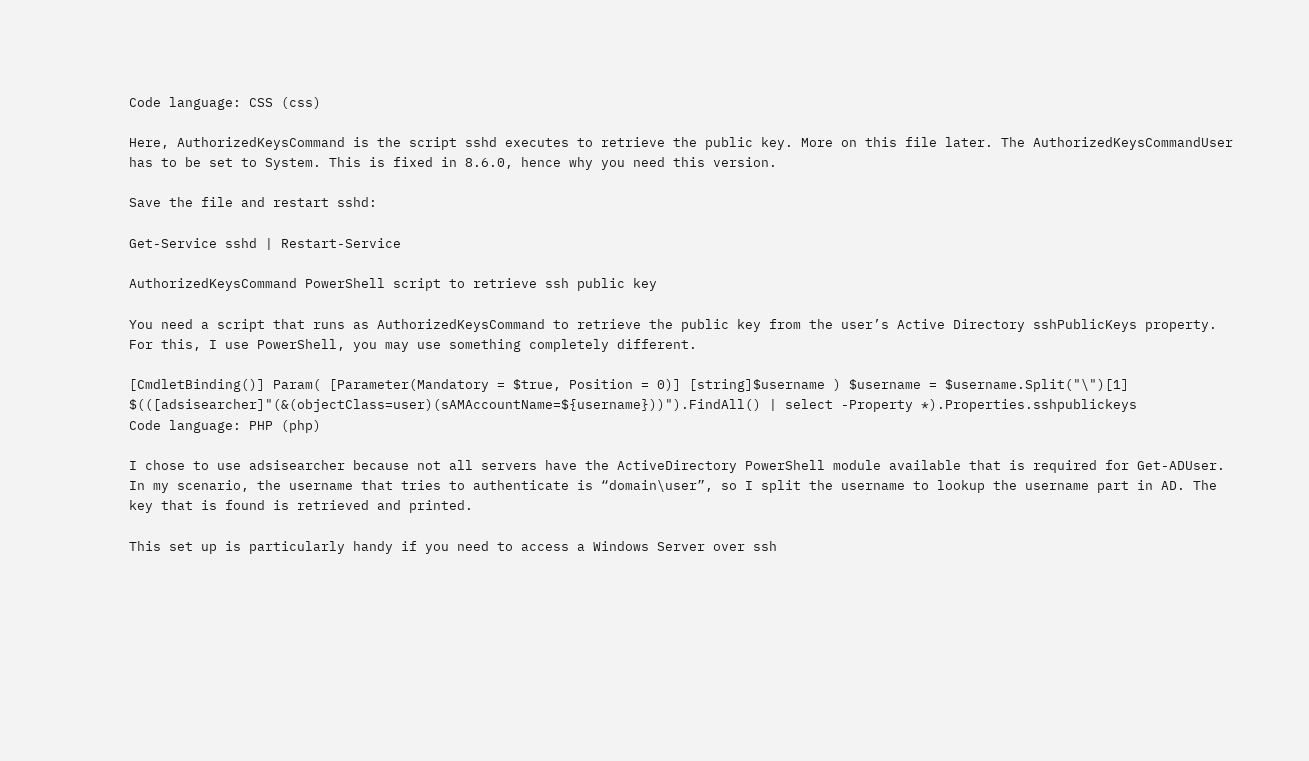Code language: CSS (css)

Here, AuthorizedKeysCommand is the script sshd executes to retrieve the public key. More on this file later. The AuthorizedKeysCommandUser has to be set to System. This is fixed in 8.6.0, hence why you need this version.

Save the file and restart sshd:

Get-Service sshd | Restart-Service

AuthorizedKeysCommand PowerShell script to retrieve ssh public key

You need a script that runs as AuthorizedKeysCommand to retrieve the public key from the user’s Active Directory sshPublicKeys property. For this, I use PowerShell, you may use something completely different.

[CmdletBinding()] Param( [Parameter(Mandatory = $true, Position = 0)] [string]$username ) $username = $username.Split("\")[1] $(([adsisearcher]"(&(objectClass=user)(sAMAccountName=${username}))").FindAll() | select -Property *).Properties.sshpublickeys
Code language: PHP (php)

I chose to use adsisearcher because not all servers have the ActiveDirectory PowerShell module available that is required for Get-ADUser. In my scenario, the username that tries to authenticate is “domain\user”, so I split the username to lookup the username part in AD. The key that is found is retrieved and printed.

This set up is particularly handy if you need to access a Windows Server over ssh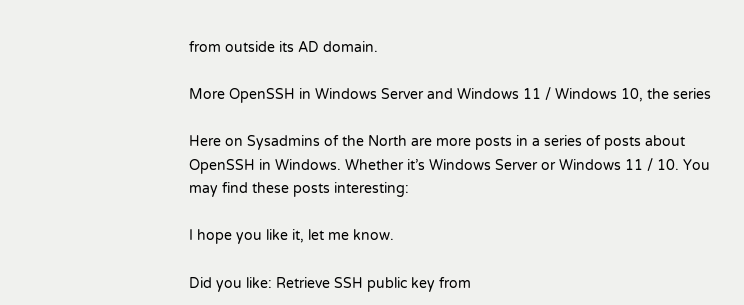from outside its AD domain.

More OpenSSH in Windows Server and Windows 11 / Windows 10, the series

Here on Sysadmins of the North are more posts in a series of posts about OpenSSH in Windows. Whether it’s Windows Server or Windows 11 / 10. You may find these posts interesting:

I hope you like it, let me know.

Did you like: Retrieve SSH public key from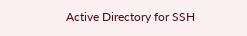Active Directory for SSH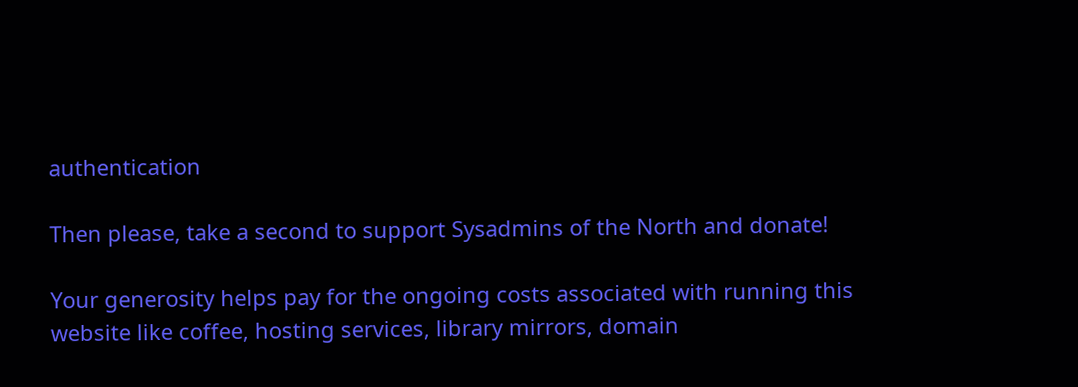authentication

Then please, take a second to support Sysadmins of the North and donate!

Your generosity helps pay for the ongoing costs associated with running this website like coffee, hosting services, library mirrors, domain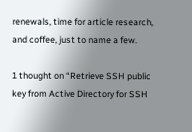renewals, time for article research, and coffee, just to name a few.

1 thought on “Retrieve SSH public key from Active Directory for SSH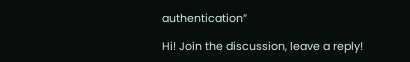authentication”

Hi! Join the discussion, leave a reply!